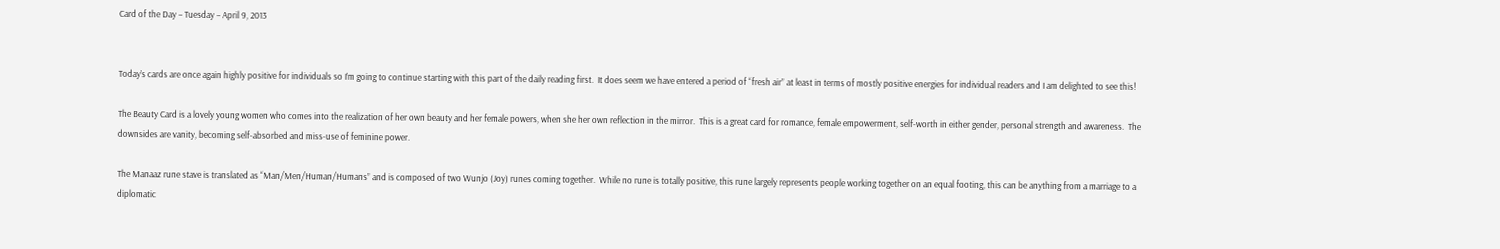Card of the Day – Tuesday – April 9, 2013


Today’s cards are once again highly positive for individuals so I’m going to continue starting with this part of the daily reading first.  It does seem we have entered a period of “fresh air” at least in terms of mostly positive energies for individual readers and I am delighted to see this!

The Beauty Card is a lovely young women who comes into the realization of her own beauty and her female powers, when she her own reflection in the mirror.  This is a great card for romance, female empowerment, self-worth in either gender, personal strength and awareness.  The downsides are vanity, becoming self-absorbed and miss-use of feminine power.

The Manaaz rune stave is translated as “Man/Men/Human/Humans” and is composed of two Wunjo (Joy) runes coming together.  While no rune is totally positive, this rune largely represents people working together on an equal footing, this can be anything from a marriage to a diplomatic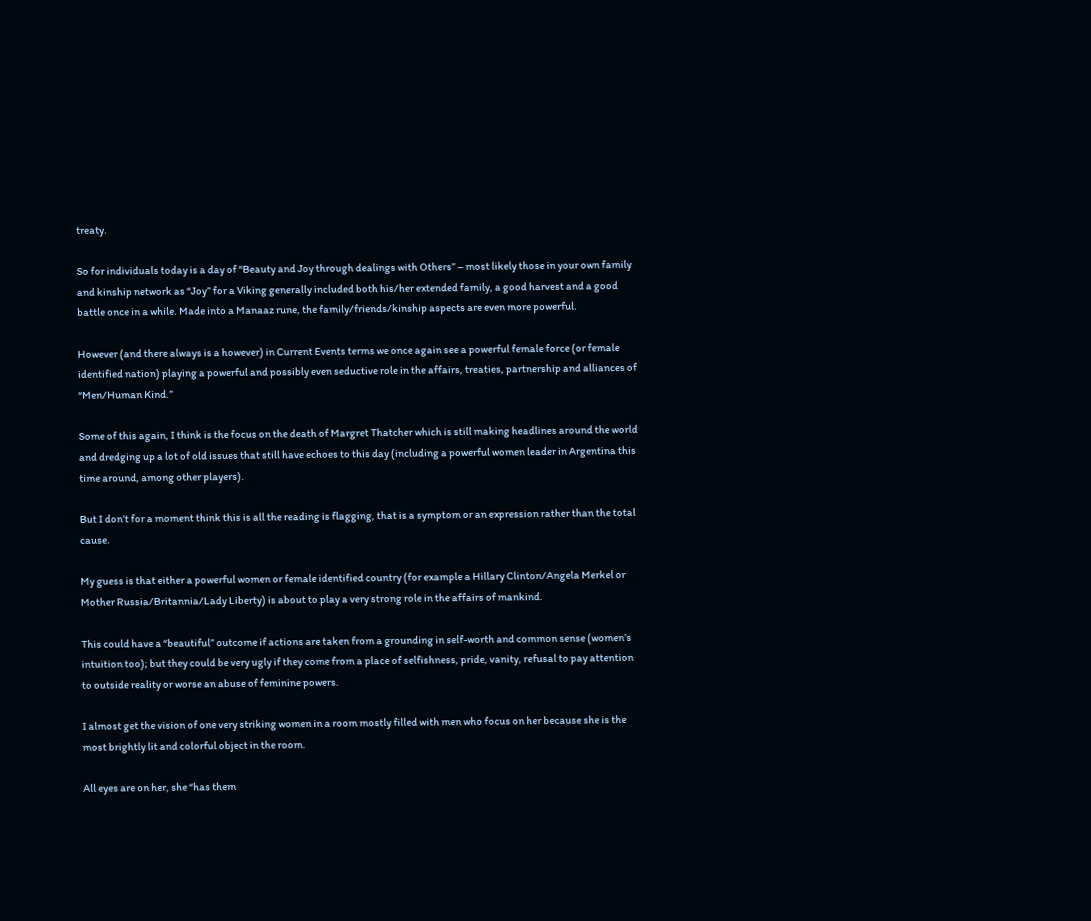treaty.

So for individuals today is a day of “Beauty and Joy through dealings with Others” – most likely those in your own family and kinship network as “Joy” for a Viking generally included both his/her extended family, a good harvest and a good battle once in a while. Made into a Manaaz rune, the family/friends/kinship aspects are even more powerful.

However (and there always is a however) in Current Events terms we once again see a powerful female force (or female identified nation) playing a powerful and possibly even seductive role in the affairs, treaties, partnership and alliances of “Men/Human Kind.”

Some of this again, I think is the focus on the death of Margret Thatcher which is still making headlines around the world and dredging up a lot of old issues that still have echoes to this day (including a powerful women leader in Argentina this time around, among other players).

But I don’t for a moment think this is all the reading is flagging, that is a symptom or an expression rather than the total cause.

My guess is that either a powerful women or female identified country (for example a Hillary Clinton/Angela Merkel or Mother Russia/Britannia/Lady Liberty) is about to play a very strong role in the affairs of mankind.

This could have a “beautiful” outcome if actions are taken from a grounding in self-worth and common sense (women’s intuition too); but they could be very ugly if they come from a place of selfishness, pride, vanity, refusal to pay attention to outside reality or worse an abuse of feminine powers.

I almost get the vision of one very striking women in a room mostly filled with men who focus on her because she is the most brightly lit and colorful object in the room.

All eyes are on her, she “has them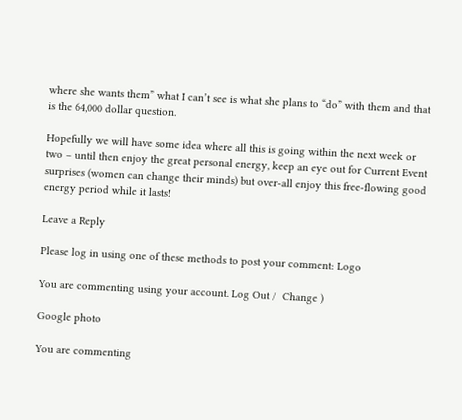where she wants them” what I can’t see is what she plans to “do” with them and that is the 64,000 dollar question.

Hopefully we will have some idea where all this is going within the next week or two – until then enjoy the great personal energy, keep an eye out for Current Event surprises (women can change their minds) but over-all enjoy this free-flowing good energy period while it lasts!

Leave a Reply

Please log in using one of these methods to post your comment: Logo

You are commenting using your account. Log Out /  Change )

Google photo

You are commenting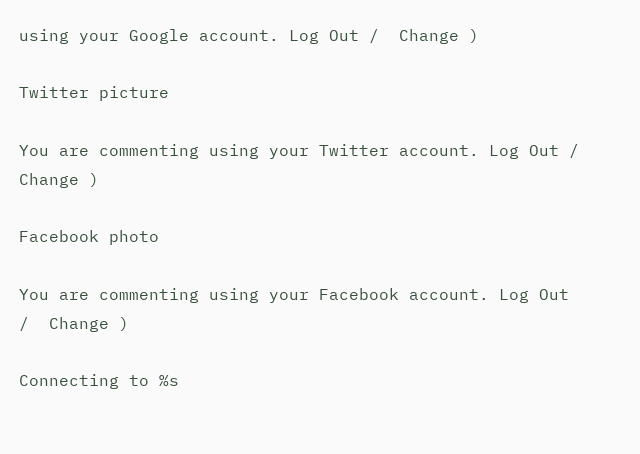using your Google account. Log Out /  Change )

Twitter picture

You are commenting using your Twitter account. Log Out /  Change )

Facebook photo

You are commenting using your Facebook account. Log Out /  Change )

Connecting to %s